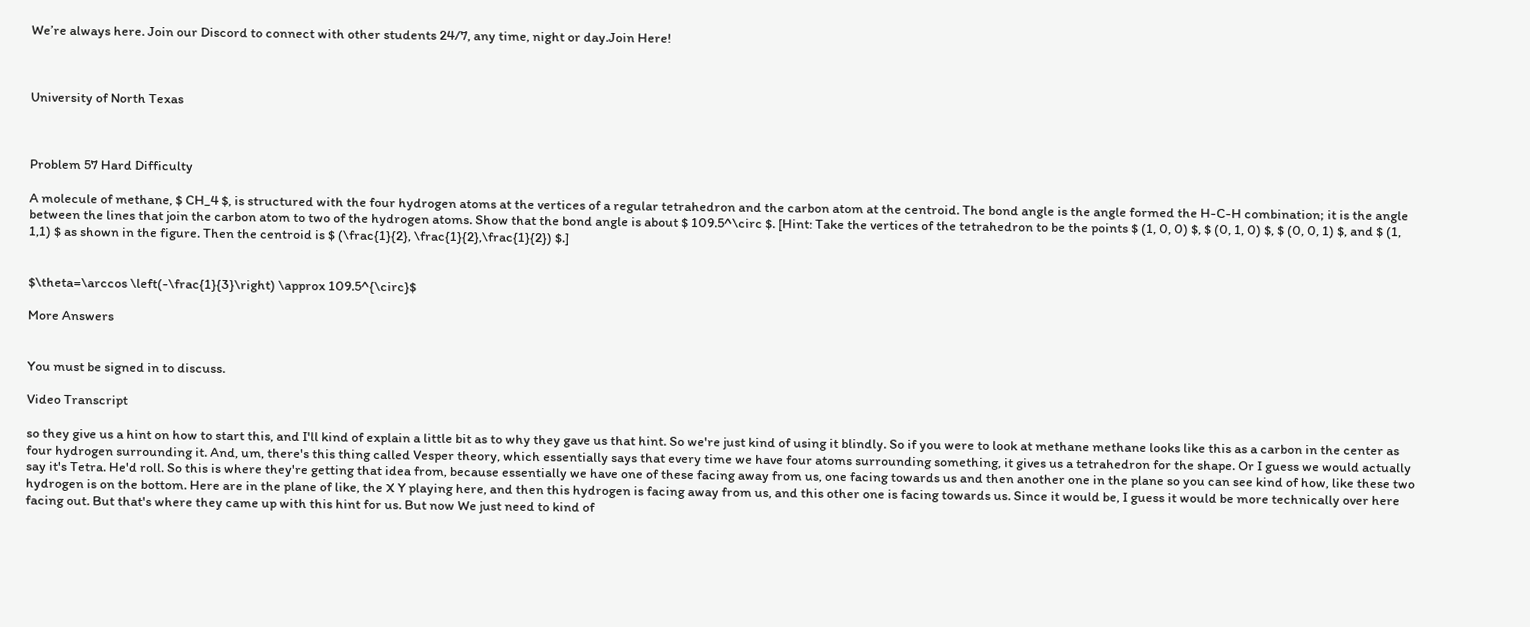We’re always here. Join our Discord to connect with other students 24/7, any time, night or day.Join Here!



University of North Texas



Problem 57 Hard Difficulty

A molecule of methane, $ CH_4 $, is structured with the four hydrogen atoms at the vertices of a regular tetrahedron and the carbon atom at the centroid. The bond angle is the angle formed the H-C-H combination; it is the angle between the lines that join the carbon atom to two of the hydrogen atoms. Show that the bond angle is about $ 109.5^\circ $. [Hint: Take the vertices of the tetrahedron to be the points $ (1, 0, 0) $, $ (0, 1, 0) $, $ (0, 0, 1) $, and $ (1, 1,1) $ as shown in the figure. Then the centroid is $ (\frac{1}{2}, \frac{1}{2},\frac{1}{2}) $.]


$\theta=\arccos \left(-\frac{1}{3}\right) \approx 109.5^{\circ}$

More Answers


You must be signed in to discuss.

Video Transcript

so they give us a hint on how to start this, and I'll kind of explain a little bit as to why they gave us that hint. So we're just kind of using it blindly. So if you were to look at methane methane looks like this as a carbon in the center as four hydrogen surrounding it. And, um, there's this thing called Vesper theory, which essentially says that every time we have four atoms surrounding something, it gives us a tetrahedron for the shape. Or I guess we would actually say it's Tetra. He'd roll. So this is where they're getting that idea from, because essentially we have one of these facing away from us, one facing towards us and then another one in the plane so you can see kind of how, like these two hydrogen is on the bottom. Here are in the plane of like, the X Y playing here, and then this hydrogen is facing away from us, and this other one is facing towards us. Since it would be, I guess it would be more technically over here facing out. But that's where they came up with this hint for us. But now We just need to kind of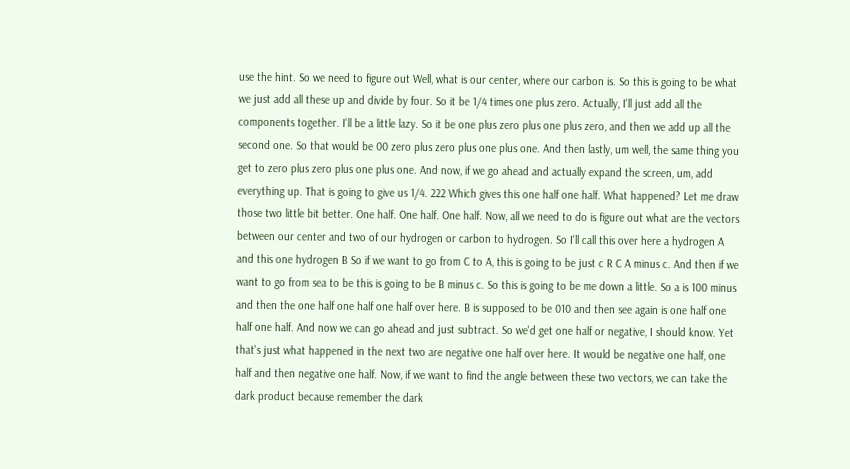use the hint. So we need to figure out Well, what is our center, where our carbon is. So this is going to be what we just add all these up and divide by four. So it be 1/4 times one plus zero. Actually, I'll just add all the components together. I'll be a little lazy. So it be one plus zero plus one plus zero, and then we add up all the second one. So that would be 00 zero plus zero plus one plus one. And then lastly, um well, the same thing you get to zero plus zero plus one plus one. And now, if we go ahead and actually expand the screen, um, add everything up. That is going to give us 1/4. 222 Which gives this one half one half. What happened? Let me draw those two little bit better. One half. One half. One half. Now, all we need to do is figure out what are the vectors between our center and two of our hydrogen or carbon to hydrogen. So I'll call this over here a hydrogen A and this one hydrogen B So if we want to go from C to A, this is going to be just c R C A minus c. And then if we want to go from sea to be this is going to be B minus c. So this is going to be me down a little. So a is 100 minus and then the one half one half one half over here. B is supposed to be 010 and then see again is one half one half one half. And now we can go ahead and just subtract. So we'd get one half or negative, I should know. Yet that's just what happened in the next two are negative one half over here. It would be negative one half, one half and then negative one half. Now, if we want to find the angle between these two vectors, we can take the dark product because remember the dark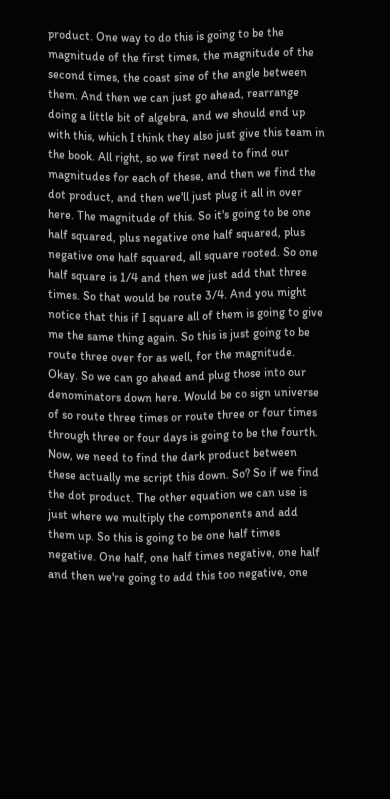product. One way to do this is going to be the magnitude of the first times, the magnitude of the second times, the coast sine of the angle between them. And then we can just go ahead, rearrange doing a little bit of algebra, and we should end up with this, which I think they also just give this team in the book. All right, so we first need to find our magnitudes for each of these, and then we find the dot product, and then we'll just plug it all in over here. The magnitude of this. So it's going to be one half squared, plus negative one half squared, plus negative one half squared, all square rooted. So one half square is 1/4 and then we just add that three times. So that would be route 3/4. And you might notice that this if I square all of them is going to give me the same thing again. So this is just going to be route three over for as well, for the magnitude. Okay. So we can go ahead and plug those into our denominators down here. Would be co sign universe of so route three times or route three or four times through three or four days is going to be the fourth. Now, we need to find the dark product between these actually me script this down. So? So if we find the dot product. The other equation we can use is just where we multiply the components and add them up. So this is going to be one half times negative. One half, one half times negative, one half and then we're going to add this too negative, one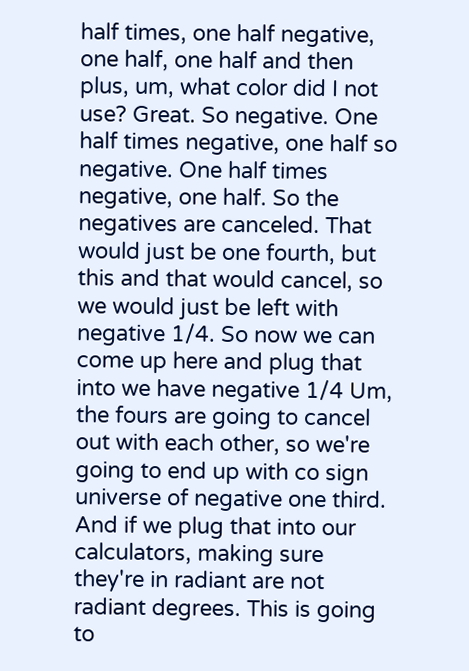half times, one half negative, one half, one half and then plus, um, what color did I not use? Great. So negative. One half times negative, one half so negative. One half times negative, one half. So the negatives are canceled. That would just be one fourth, but this and that would cancel, so we would just be left with negative 1/4. So now we can come up here and plug that into we have negative 1/4 Um, the fours are going to cancel out with each other, so we're going to end up with co sign universe of negative one third. And if we plug that into our calculators, making sure they're in radiant are not radiant degrees. This is going to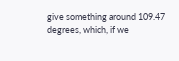give something around 109.47 degrees, which, if we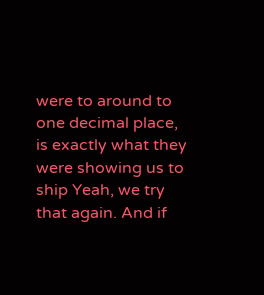were to around to one decimal place, is exactly what they were showing us to ship Yeah, we try that again. And if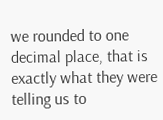we rounded to one decimal place, that is exactly what they were telling us to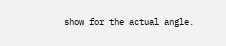show for the actual angle.